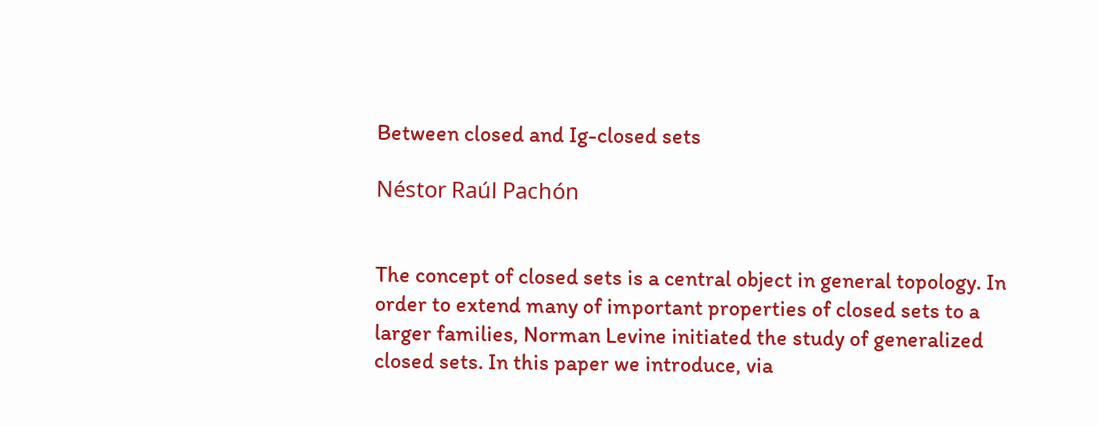Between closed and Ig-closed sets

Néstor Raúl Pachón


The concept of closed sets is a central object in general topology. In order to extend many of important properties of closed sets to a larger families, Norman Levine initiated the study of generalized closed sets. In this paper we introduce, via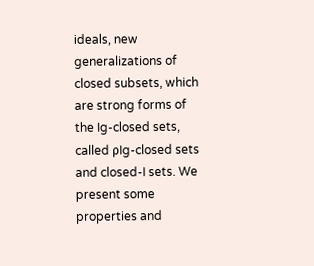ideals, new generalizations of closed subsets, which are strong forms of the Ig-closed sets, called ρIg-closed sets and closed-I sets. We present some properties and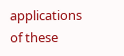applications of these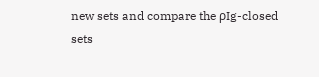new sets and compare the ρIg-closed sets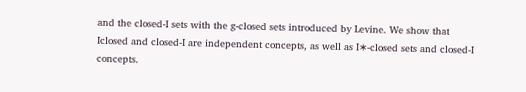and the closed-I sets with the g-closed sets introduced by Levine. We show that Iclosed and closed-I are independent concepts, as well as I∗-closed sets and closed-I concepts.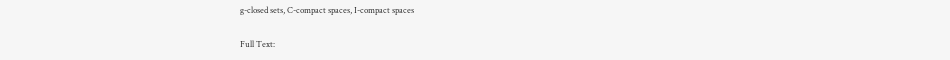g-closed sets, C-compact spaces, I-compact spaces

Full Text: